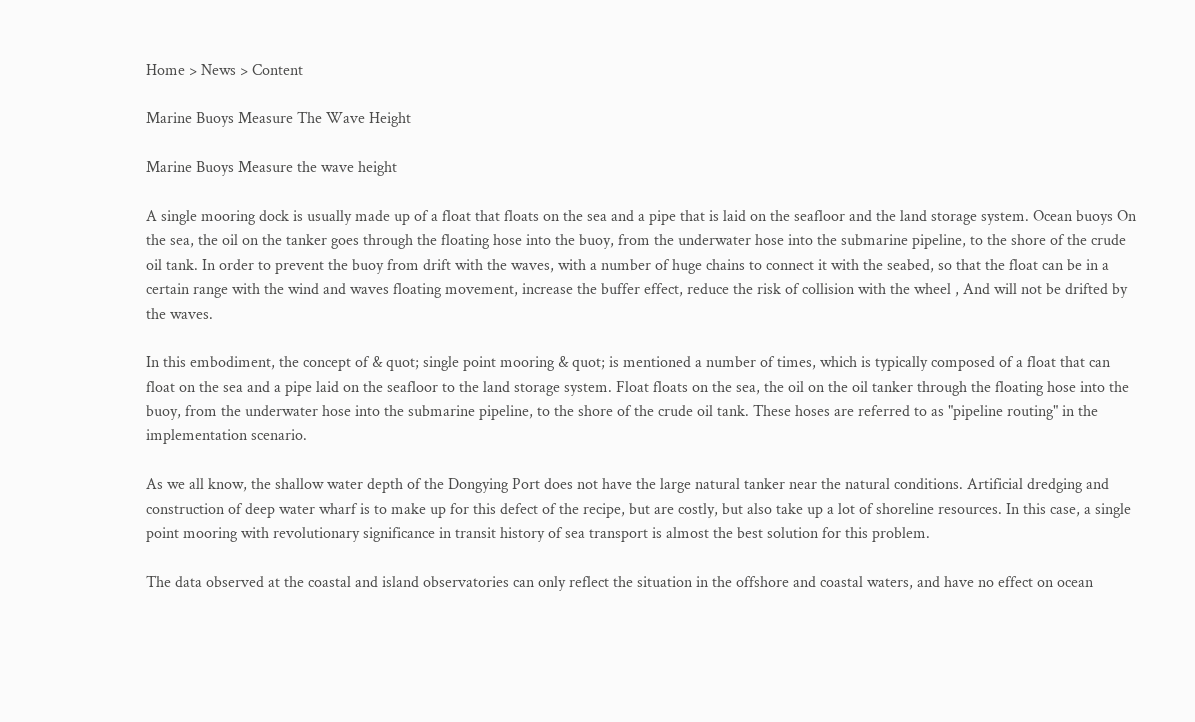Home > News > Content

Marine Buoys Measure The Wave Height

Marine Buoys Measure the wave height

A single mooring dock is usually made up of a float that floats on the sea and a pipe that is laid on the seafloor and the land storage system. Ocean buoys On the sea, the oil on the tanker goes through the floating hose into the buoy, from the underwater hose into the submarine pipeline, to the shore of the crude oil tank. In order to prevent the buoy from drift with the waves, with a number of huge chains to connect it with the seabed, so that the float can be in a certain range with the wind and waves floating movement, increase the buffer effect, reduce the risk of collision with the wheel , And will not be drifted by the waves.

In this embodiment, the concept of & quot; single point mooring & quot; is mentioned a number of times, which is typically composed of a float that can float on the sea and a pipe laid on the seafloor to the land storage system. Float floats on the sea, the oil on the oil tanker through the floating hose into the buoy, from the underwater hose into the submarine pipeline, to the shore of the crude oil tank. These hoses are referred to as "pipeline routing" in the implementation scenario.

As we all know, the shallow water depth of the Dongying Port does not have the large natural tanker near the natural conditions. Artificial dredging and construction of deep water wharf is to make up for this defect of the recipe, but are costly, but also take up a lot of shoreline resources. In this case, a single point mooring with revolutionary significance in transit history of sea transport is almost the best solution for this problem.

The data observed at the coastal and island observatories can only reflect the situation in the offshore and coastal waters, and have no effect on ocean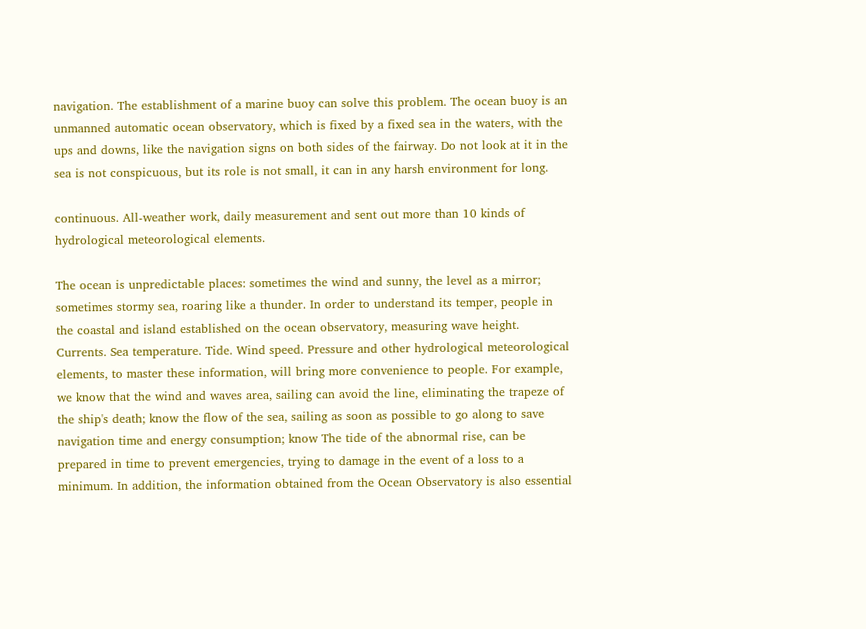navigation. The establishment of a marine buoy can solve this problem. The ocean buoy is an unmanned automatic ocean observatory, which is fixed by a fixed sea in the waters, with the ups and downs, like the navigation signs on both sides of the fairway. Do not look at it in the sea is not conspicuous, but its role is not small, it can in any harsh environment for long.

continuous. All-weather work, daily measurement and sent out more than 10 kinds of hydrological meteorological elements.

The ocean is unpredictable places: sometimes the wind and sunny, the level as a mirror; sometimes stormy sea, roaring like a thunder. In order to understand its temper, people in the coastal and island established on the ocean observatory, measuring wave height. Currents. Sea temperature. Tide. Wind speed. Pressure and other hydrological meteorological elements, to master these information, will bring more convenience to people. For example, we know that the wind and waves area, sailing can avoid the line, eliminating the trapeze of the ship's death; know the flow of the sea, sailing as soon as possible to go along to save navigation time and energy consumption; know The tide of the abnormal rise, can be prepared in time to prevent emergencies, trying to damage in the event of a loss to a minimum. In addition, the information obtained from the Ocean Observatory is also essential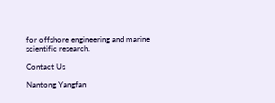for offshore engineering and marine scientific research.

Contact Us

Nantong Yangfan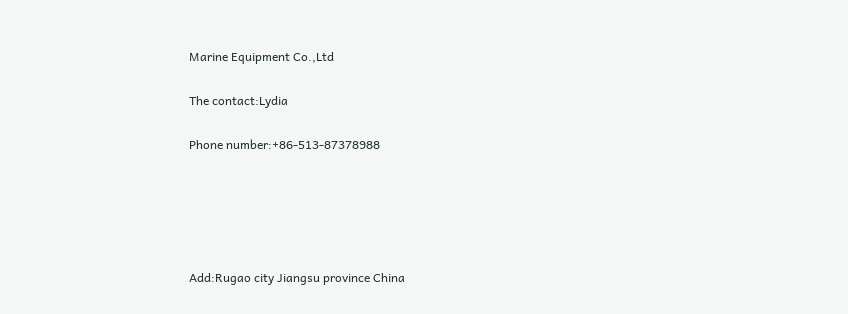Marine Equipment Co.,Ltd

The contact:Lydia

Phone number:+86-513-87378988





Add:Rugao city Jiangsu province China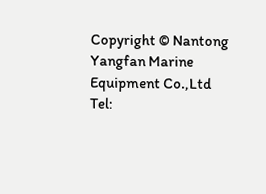Copyright © Nantong Yangfan Marine Equipment Co.,Ltd
Tel: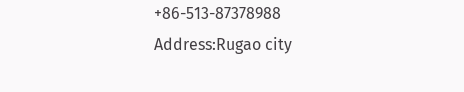+86-513-87378988
Address:Rugao city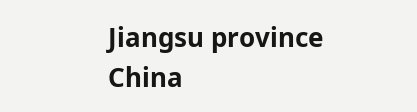Jiangsu province China